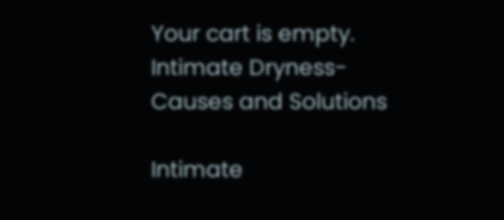Your cart is empty.
Intimate Dryness- Causes and Solutions

Intimate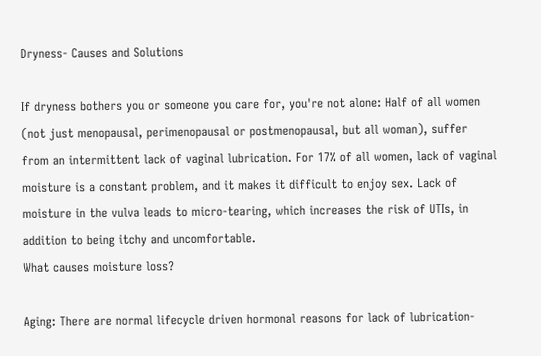Dryness- Causes and Solutions

If dryness bothers you or someone you care for, you're not alone: Half of all women (not just menopausal, perimenopausal or postmenopausal, but all woman), suffer from an intermittent lack of vaginal lubrication. For 17% of all women, lack of vaginal moisture is a constant problem, and it makes it difficult to enjoy sex. Lack of moisture in the vulva leads to micro-tearing, which increases the risk of UTIs, in addition to being itchy and uncomfortable.
What causes moisture loss?

Aging: There are normal lifecycle driven hormonal reasons for lack of lubrication-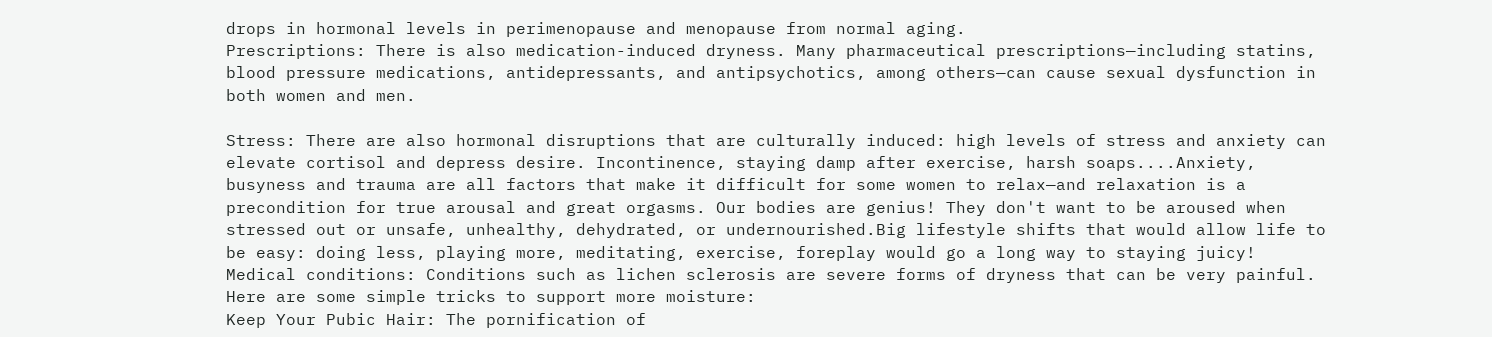drops in hormonal levels in perimenopause and menopause from normal aging.
Prescriptions: There is also medication-induced dryness. Many pharmaceutical prescriptions—including statins, blood pressure medications, antidepressants, and antipsychotics, among others—can cause sexual dysfunction in both women and men.

Stress: There are also hormonal disruptions that are culturally induced: high levels of stress and anxiety can elevate cortisol and depress desire. Incontinence, staying damp after exercise, harsh soaps....Anxiety, busyness and trauma are all factors that make it difficult for some women to relax—and relaxation is a precondition for true arousal and great orgasms. Our bodies are genius! They don't want to be aroused when stressed out or unsafe, unhealthy, dehydrated, or undernourished.Big lifestyle shifts that would allow life to be easy: doing less, playing more, meditating, exercise, foreplay would go a long way to staying juicy!
Medical conditions: Conditions such as lichen sclerosis are severe forms of dryness that can be very painful.
Here are some simple tricks to support more moisture:
Keep Your Pubic Hair: The pornification of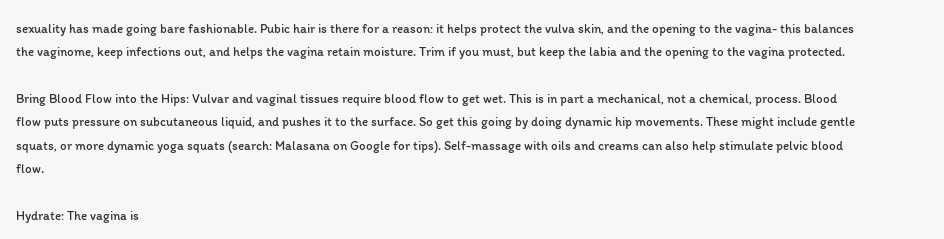sexuality has made going bare fashionable. Pubic hair is there for a reason: it helps protect the vulva skin, and the opening to the vagina- this balances the vaginome, keep infections out, and helps the vagina retain moisture. Trim if you must, but keep the labia and the opening to the vagina protected.

Bring Blood Flow into the Hips: Vulvar and vaginal tissues require blood flow to get wet. This is in part a mechanical, not a chemical, process. Blood flow puts pressure on subcutaneous liquid, and pushes it to the surface. So get this going by doing dynamic hip movements. These might include gentle squats, or more dynamic yoga squats (search: Malasana on Google for tips). Self-massage with oils and creams can also help stimulate pelvic blood flow.

Hydrate: The vagina is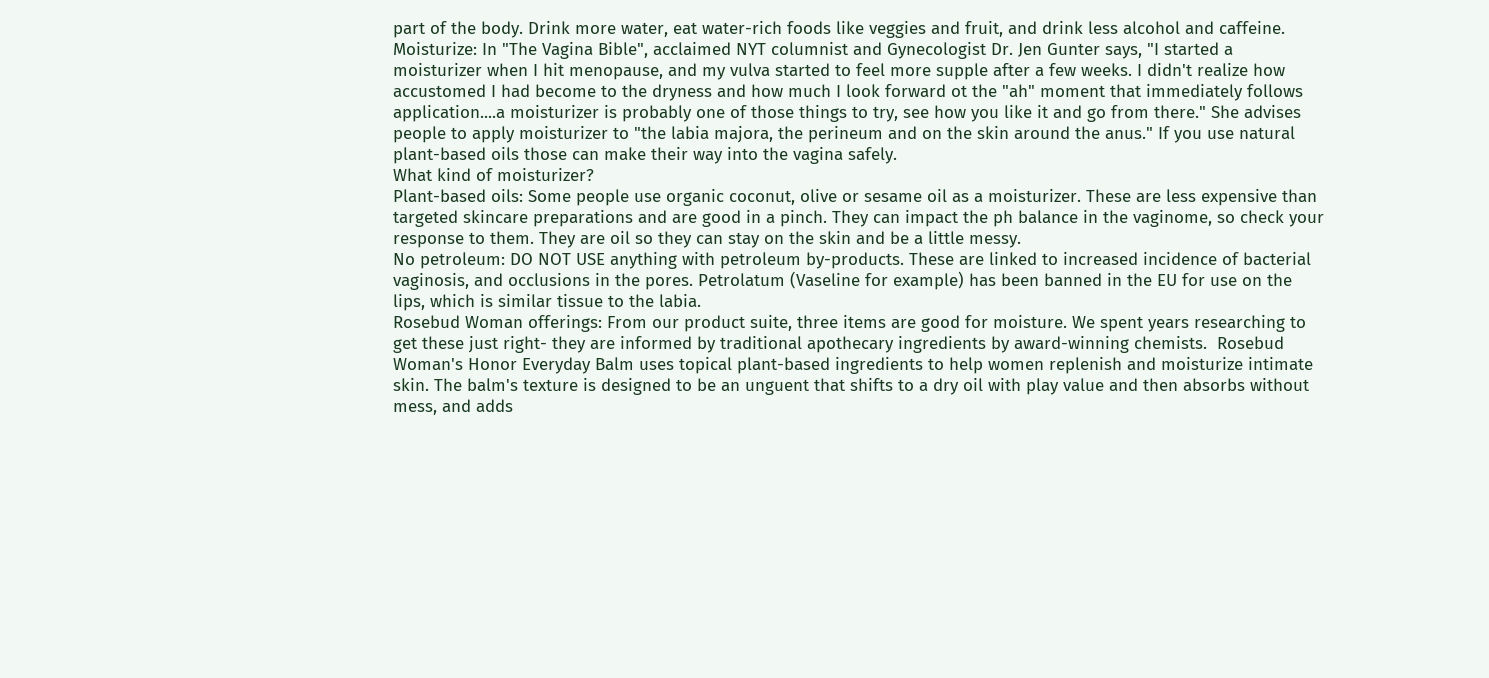part of the body. Drink more water, eat water-rich foods like veggies and fruit, and drink less alcohol and caffeine.
Moisturize: In "The Vagina Bible", acclaimed NYT columnist and Gynecologist Dr. Jen Gunter says, "I started a moisturizer when I hit menopause, and my vulva started to feel more supple after a few weeks. I didn't realize how accustomed I had become to the dryness and how much I look forward ot the "ah" moment that immediately follows application....a moisturizer is probably one of those things to try, see how you like it and go from there." She advises people to apply moisturizer to "the labia majora, the perineum and on the skin around the anus." If you use natural plant-based oils those can make their way into the vagina safely.
What kind of moisturizer?
Plant-based oils: Some people use organic coconut, olive or sesame oil as a moisturizer. These are less expensive than targeted skincare preparations and are good in a pinch. They can impact the ph balance in the vaginome, so check your response to them. They are oil so they can stay on the skin and be a little messy.
No petroleum: DO NOT USE anything with petroleum by-products. These are linked to increased incidence of bacterial vaginosis, and occlusions in the pores. Petrolatum (Vaseline for example) has been banned in the EU for use on the lips, which is similar tissue to the labia.
Rosebud Woman offerings: From our product suite, three items are good for moisture. We spent years researching to get these just right- they are informed by traditional apothecary ingredients by award-winning chemists.  Rosebud Woman's Honor Everyday Balm uses topical plant-based ingredients to help women replenish and moisturize intimate skin. The balm's texture is designed to be an unguent that shifts to a dry oil with play value and then absorbs without mess, and adds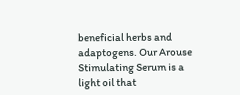beneficial herbs and adaptogens. Our Arouse Stimulating Serum is a light oil that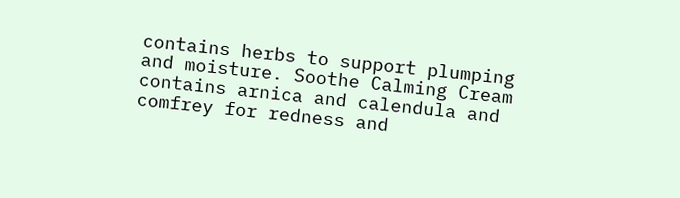contains herbs to support plumping and moisture. Soothe Calming Cream contains arnica and calendula and comfrey for redness and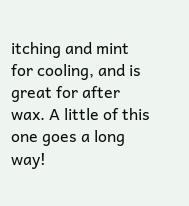itching and mint for cooling, and is great for after wax. A little of this one goes a long way!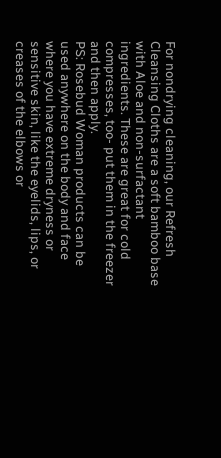For nondrying cleaning, our Refresh Cleansing Cloths are a soft bamboo base with Aloe and non-surfactant ingredients. These are great for cold compresses, too- put them in the freezer and then apply.
PS: Rosebud Woman products can be used anywhere on the body and face where you have extreme dryness or sensitive skin, like the eyelids, lips, or creases of the elbows or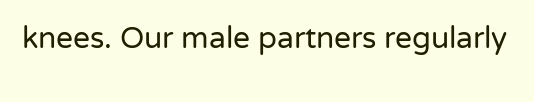knees. Our male partners regularly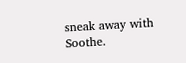sneak away with Soothe.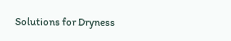Solutions for Dryness